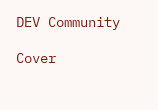DEV Community

Cover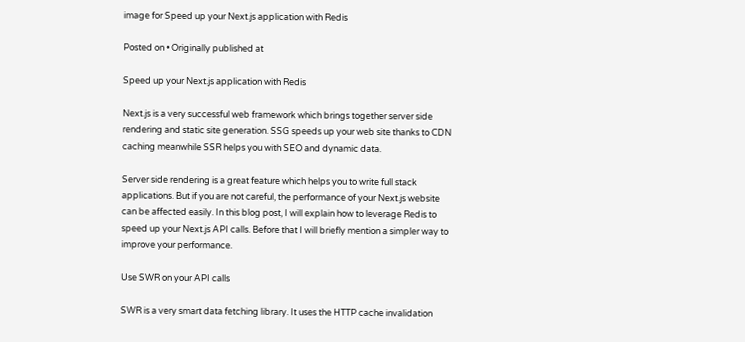image for Speed up your Next.js application with Redis

Posted on • Originally published at

Speed up your Next.js application with Redis

Next.js is a very successful web framework which brings together server side rendering and static site generation. SSG speeds up your web site thanks to CDN caching meanwhile SSR helps you with SEO and dynamic data.

Server side rendering is a great feature which helps you to write full stack applications. But if you are not careful, the performance of your Next.js website can be affected easily. In this blog post, I will explain how to leverage Redis to speed up your Next.js API calls. Before that I will briefly mention a simpler way to improve your performance.

Use SWR on your API calls

SWR is a very smart data fetching library. It uses the HTTP cache invalidation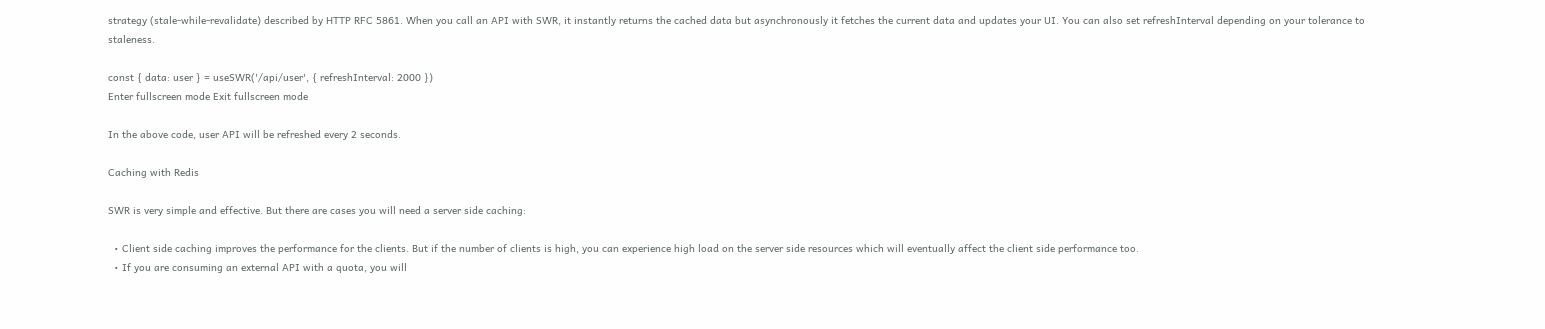strategy (stale-while-revalidate) described by HTTP RFC 5861. When you call an API with SWR, it instantly returns the cached data but asynchronously it fetches the current data and updates your UI. You can also set refreshInterval depending on your tolerance to staleness.

const { data: user } = useSWR('/api/user', { refreshInterval: 2000 })
Enter fullscreen mode Exit fullscreen mode

In the above code, user API will be refreshed every 2 seconds.

Caching with Redis

SWR is very simple and effective. But there are cases you will need a server side caching:

  • Client side caching improves the performance for the clients. But if the number of clients is high, you can experience high load on the server side resources which will eventually affect the client side performance too.
  • If you are consuming an external API with a quota, you will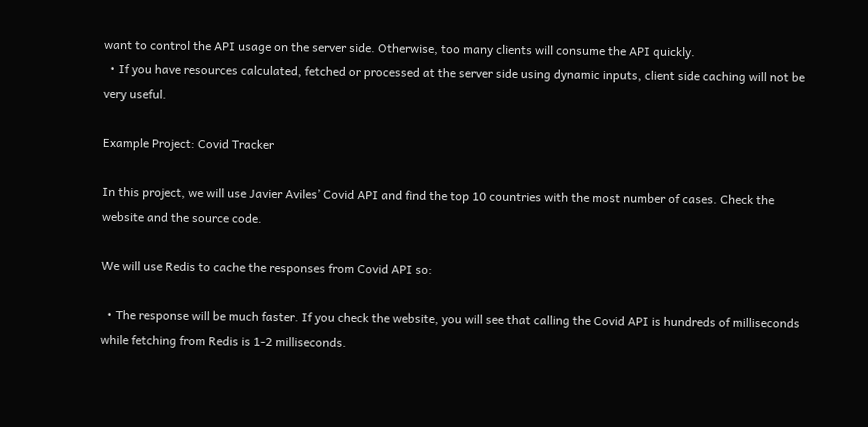want to control the API usage on the server side. Otherwise, too many clients will consume the API quickly.
  • If you have resources calculated, fetched or processed at the server side using dynamic inputs, client side caching will not be very useful.

Example Project: Covid Tracker

In this project, we will use Javier Aviles’ Covid API and find the top 10 countries with the most number of cases. Check the website and the source code.

We will use Redis to cache the responses from Covid API so:

  • The response will be much faster. If you check the website, you will see that calling the Covid API is hundreds of milliseconds while fetching from Redis is 1-2 milliseconds.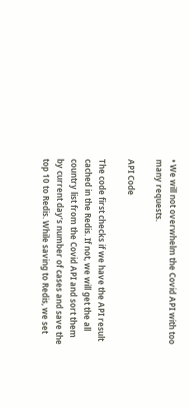• We will not overwhelm the Covid API with too many requests.

API Code

The code first checks if we have the API result cached in the Redis. If not, we will get the all country list from the Covid API and sort them by current day’s number of cases and save the top 10 to Redis. While saving to Redis, we set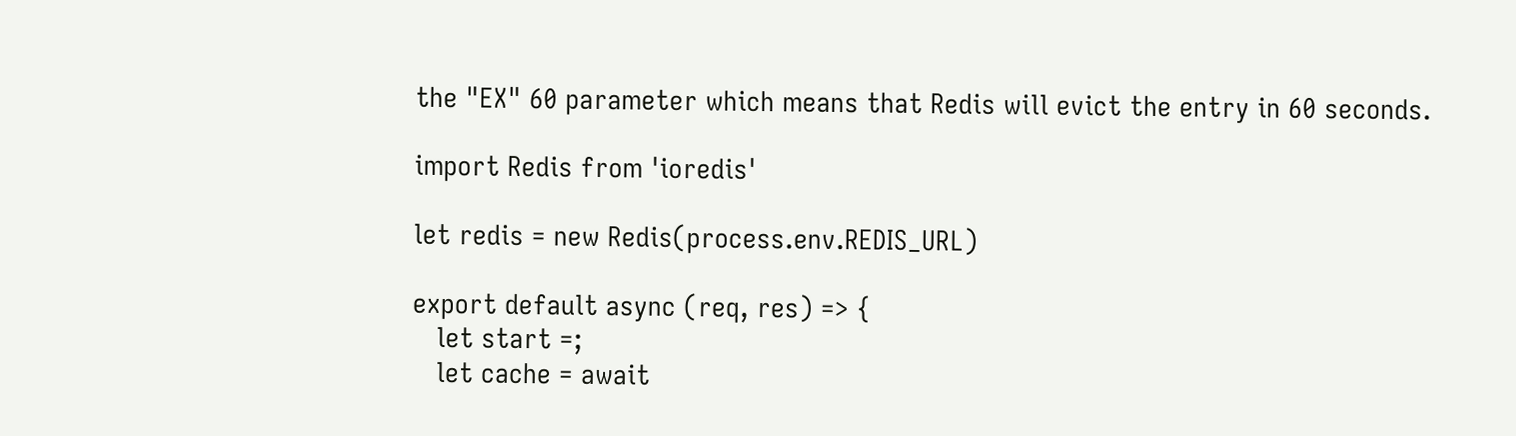the "EX" 60 parameter which means that Redis will evict the entry in 60 seconds.

import Redis from 'ioredis'

let redis = new Redis(process.env.REDIS_URL)

export default async (req, res) => {
   let start =;
   let cache = await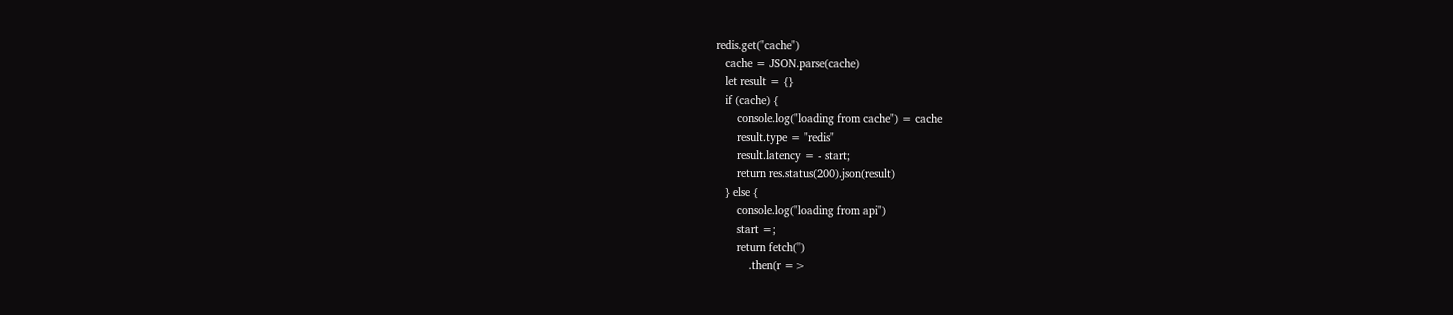redis.get("cache")
   cache = JSON.parse(cache)
   let result = {}
   if (cache) {
       console.log("loading from cache") = cache
       result.type = "redis"
       result.latency = - start;
       return res.status(200).json(result)
   } else {
       console.log("loading from api")
       start =;
       return fetch('')
           .then(r =>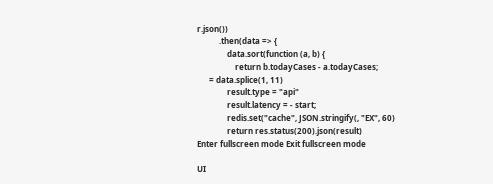r.json())
           .then(data => {
               data.sort(function (a, b) {
                   return b.todayCases - a.todayCases;
      = data.splice(1, 11)
               result.type = "api"
               result.latency = - start;
               redis.set("cache", JSON.stringify(, "EX", 60)
               return res.status(200).json(result)
Enter fullscreen mode Exit fullscreen mode

UI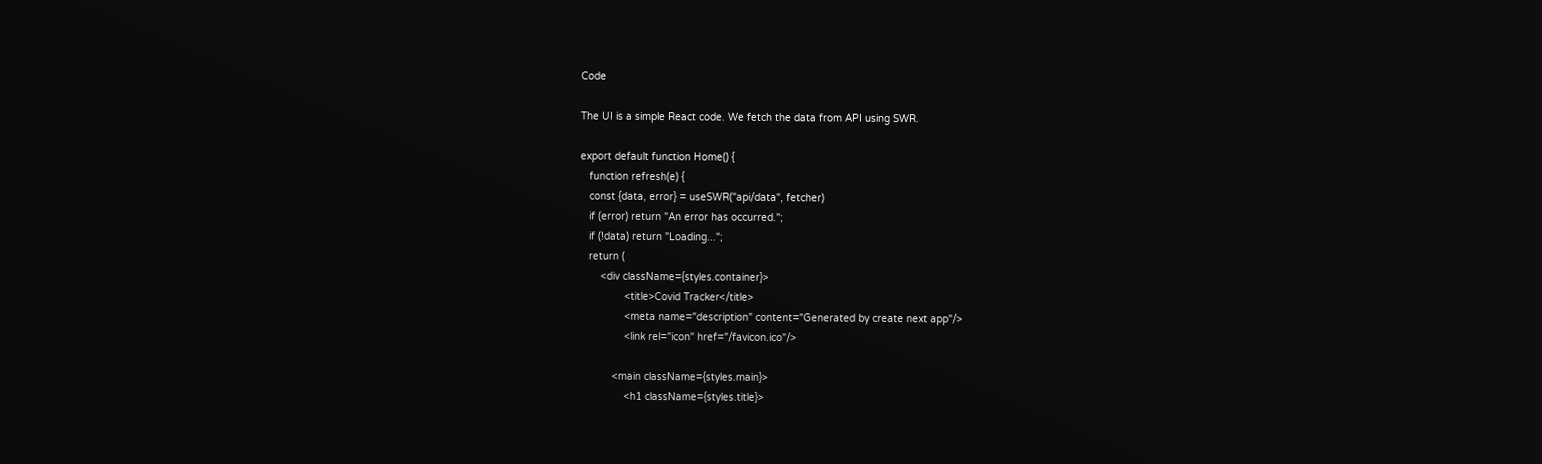Code

The UI is a simple React code. We fetch the data from API using SWR.

export default function Home() {
   function refresh(e) {
   const {data, error} = useSWR("api/data", fetcher)
   if (error) return "An error has occurred.";
   if (!data) return "Loading...";
   return (
       <div className={styles.container}>
               <title>Covid Tracker</title>
               <meta name="description" content="Generated by create next app"/>
               <link rel="icon" href="/favicon.ico"/>

           <main className={styles.main}>
               <h1 className={styles.title}>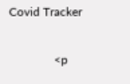Covid Tracker

               <p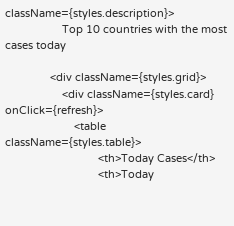className={styles.description}>
                   Top 10 countries with the most cases today

               <div className={styles.grid}>
                   <div className={styles.card} onClick={refresh}>
                       <table className={styles.table}>
                               <th>Today Cases</th>
                               <th>Today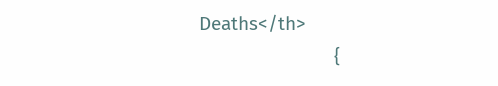Deaths</th>
                           {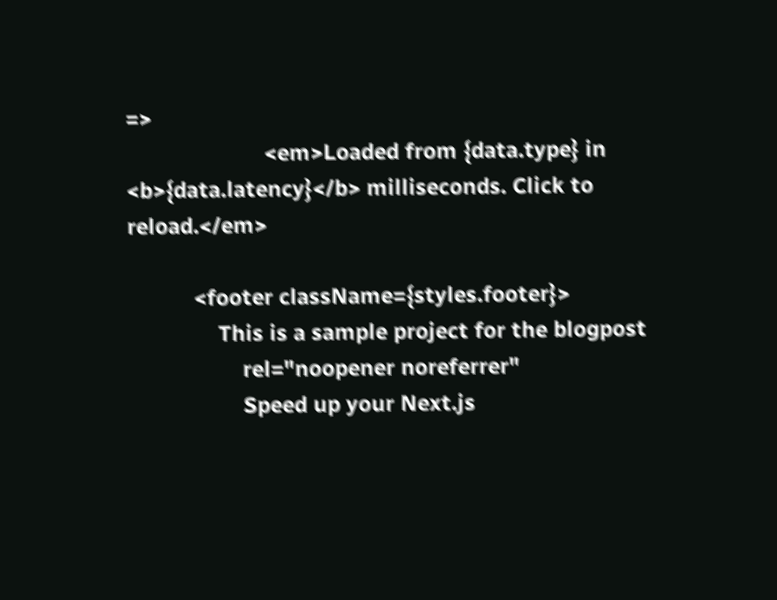=>
                       <em>Loaded from {data.type} in <b>{data.latency}</b> milliseconds. Click to reload.</em>

           <footer className={styles.footer}>
               This is a sample project for the blogpost
                   rel="noopener noreferrer"
                   Speed up your Next.js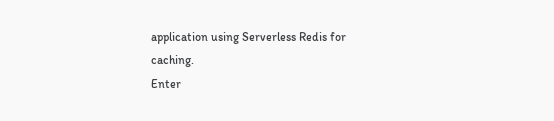application using Serverless Redis for caching.
Enter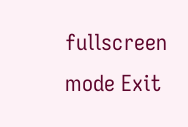fullscreen mode Exit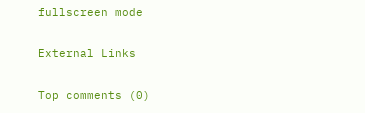fullscreen mode

External Links

Top comments (0)